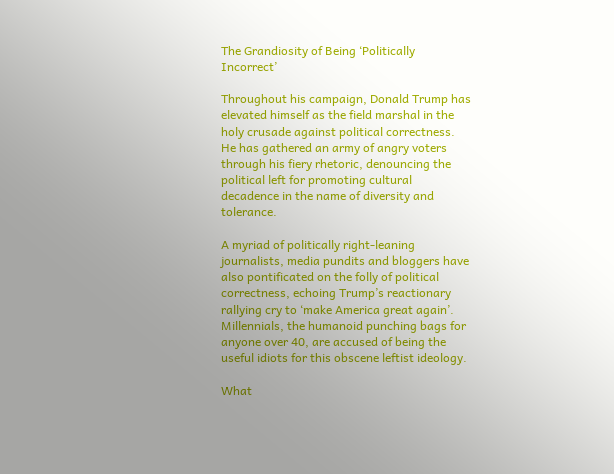The Grandiosity of Being ‘Politically Incorrect’

Throughout his campaign, Donald Trump has elevated himself as the field marshal in the holy crusade against political correctness. He has gathered an army of angry voters through his fiery rhetoric, denouncing the political left for promoting cultural decadence in the name of diversity and tolerance.

A myriad of politically right-leaning journalists, media pundits and bloggers have also pontificated on the folly of political correctness, echoing Trump’s reactionary rallying cry to ‘make America great again’. Millennials, the humanoid punching bags for anyone over 40, are accused of being the useful idiots for this obscene leftist ideology.

What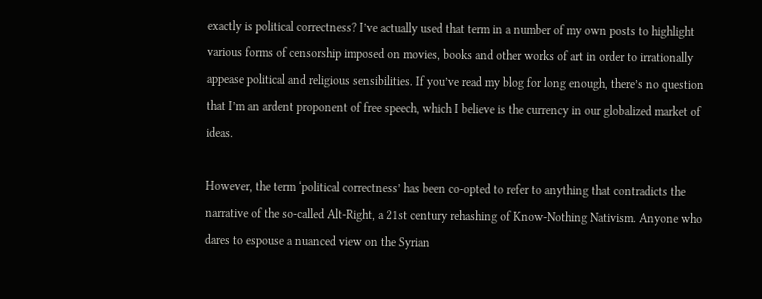exactly is political correctness? I’ve actually used that term in a number of my own posts to highlight various forms of censorship imposed on movies, books and other works of art in order to irrationally appease political and religious sensibilities. If you’ve read my blog for long enough, there’s no question that I’m an ardent proponent of free speech, which I believe is the currency in our globalized market of ideas.

However, the term ‘political correctness’ has been co-opted to refer to anything that contradicts the narrative of the so-called Alt-Right, a 21st century rehashing of Know-Nothing Nativism. Anyone who dares to espouse a nuanced view on the Syrian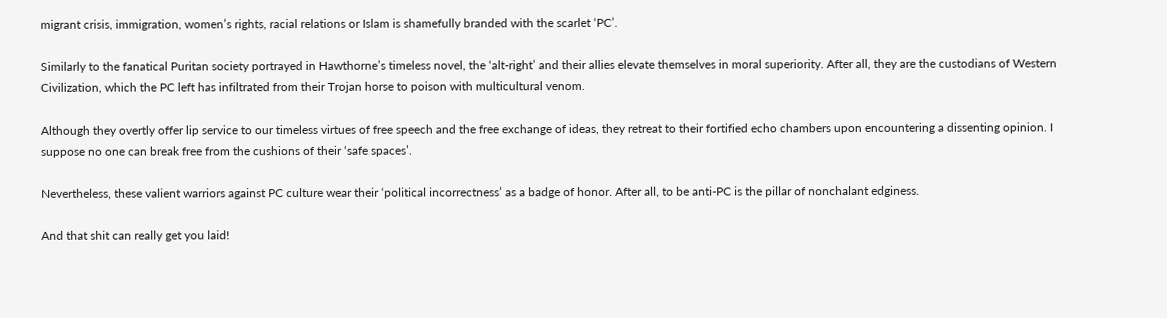migrant crisis, immigration, women’s rights, racial relations or Islam is shamefully branded with the scarlet ‘PC’.

Similarly to the fanatical Puritan society portrayed in Hawthorne’s timeless novel, the ‘alt-right’ and their allies elevate themselves in moral superiority. After all, they are the custodians of Western Civilization, which the PC left has infiltrated from their Trojan horse to poison with multicultural venom.

Although they overtly offer lip service to our timeless virtues of free speech and the free exchange of ideas, they retreat to their fortified echo chambers upon encountering a dissenting opinion. I suppose no one can break free from the cushions of their ‘safe spaces’.

Nevertheless, these valient warriors against PC culture wear their ‘political incorrectness’ as a badge of honor. After all, to be anti-PC is the pillar of nonchalant edginess.

And that shit can really get you laid!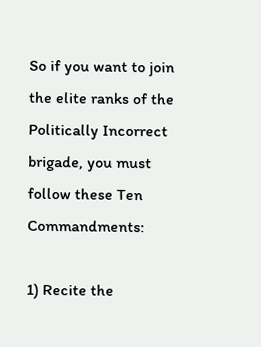So if you want to join the elite ranks of the Politically Incorrect brigade, you must follow these Ten Commandments:

1) Recite the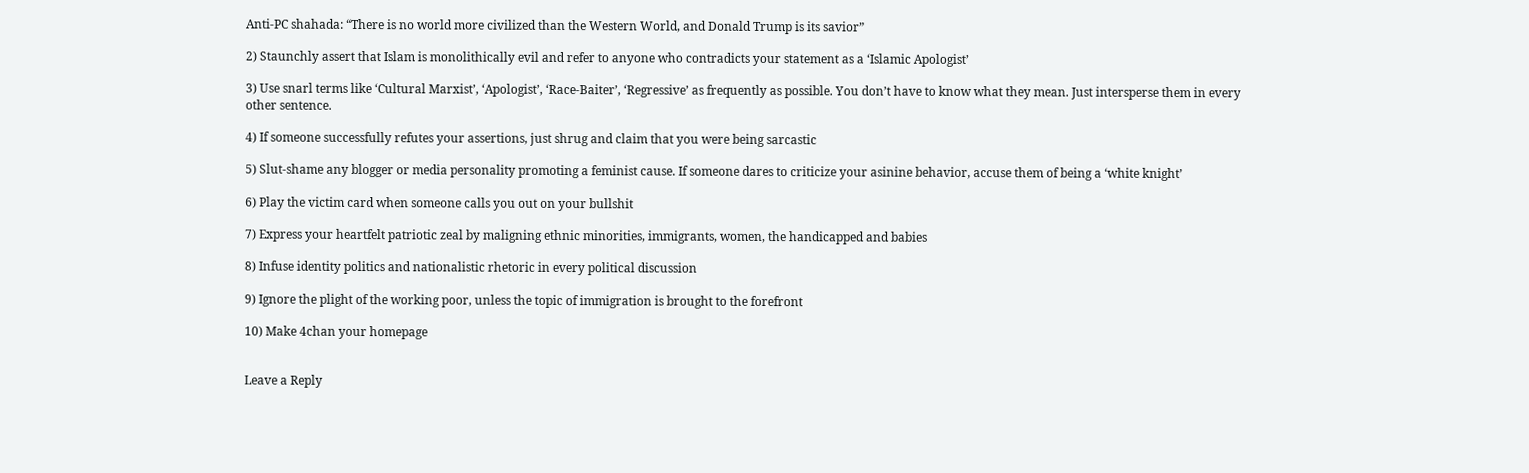Anti-PC shahada: “There is no world more civilized than the Western World, and Donald Trump is its savior”

2) Staunchly assert that Islam is monolithically evil and refer to anyone who contradicts your statement as a ‘Islamic Apologist’

3) Use snarl terms like ‘Cultural Marxist’, ‘Apologist’, ‘Race-Baiter’, ‘Regressive’ as frequently as possible. You don’t have to know what they mean. Just intersperse them in every other sentence.

4) If someone successfully refutes your assertions, just shrug and claim that you were being sarcastic

5) Slut-shame any blogger or media personality promoting a feminist cause. If someone dares to criticize your asinine behavior, accuse them of being a ‘white knight’

6) Play the victim card when someone calls you out on your bullshit

7) Express your heartfelt patriotic zeal by maligning ethnic minorities, immigrants, women, the handicapped and babies

8) Infuse identity politics and nationalistic rhetoric in every political discussion

9) Ignore the plight of the working poor, unless the topic of immigration is brought to the forefront

10) Make 4chan your homepage


Leave a Reply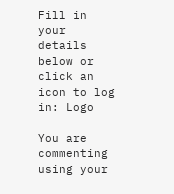Fill in your details below or click an icon to log in: Logo

You are commenting using your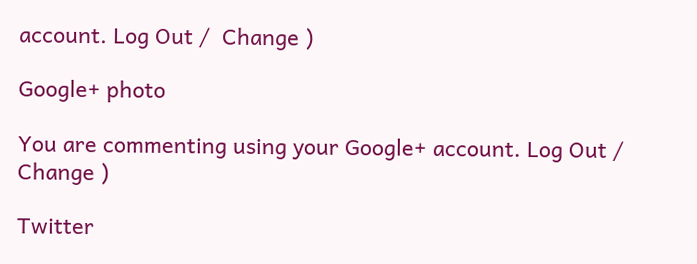account. Log Out /  Change )

Google+ photo

You are commenting using your Google+ account. Log Out /  Change )

Twitter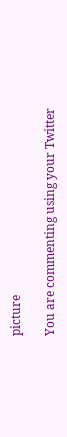picture

You are commenting using your Twitter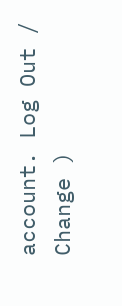account. Log Out /  Change )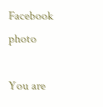Facebook photo

You are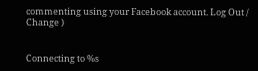commenting using your Facebook account. Log Out /  Change )


Connecting to %s